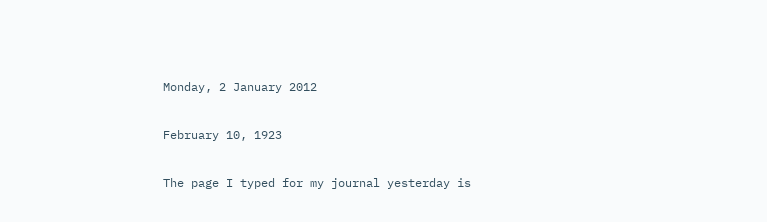Monday, 2 January 2012

February 10, 1923

The page I typed for my journal yesterday is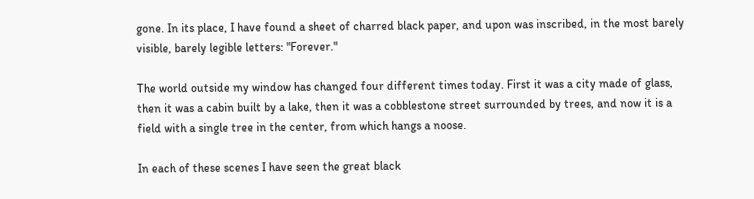gone. In its place, I have found a sheet of charred black paper, and upon was inscribed, in the most barely visible, barely legible letters: "Forever."

The world outside my window has changed four different times today. First it was a city made of glass, then it was a cabin built by a lake, then it was a cobblestone street surrounded by trees, and now it is a field with a single tree in the center, from which hangs a noose.

In each of these scenes I have seen the great black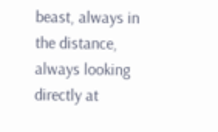beast, always in the distance, always looking directly at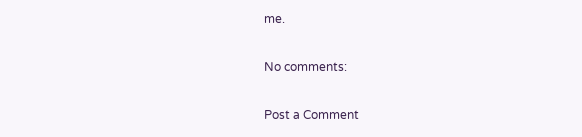me.

No comments:

Post a Comment